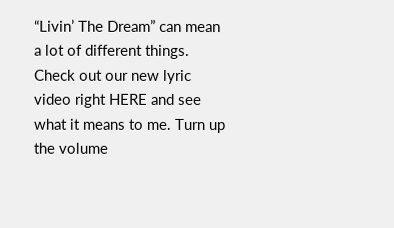“Livin’ The Dream” can mean a lot of different things. Check out our new lyric video right HERE and see what it means to me. Turn up the volume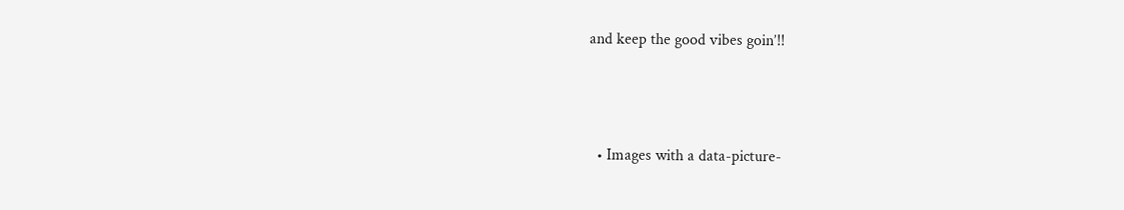and keep the good vibes goin’!!



  • Images with a data-picture-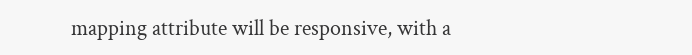mapping attribute will be responsive, with a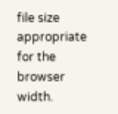file size appropriate for the browser width.